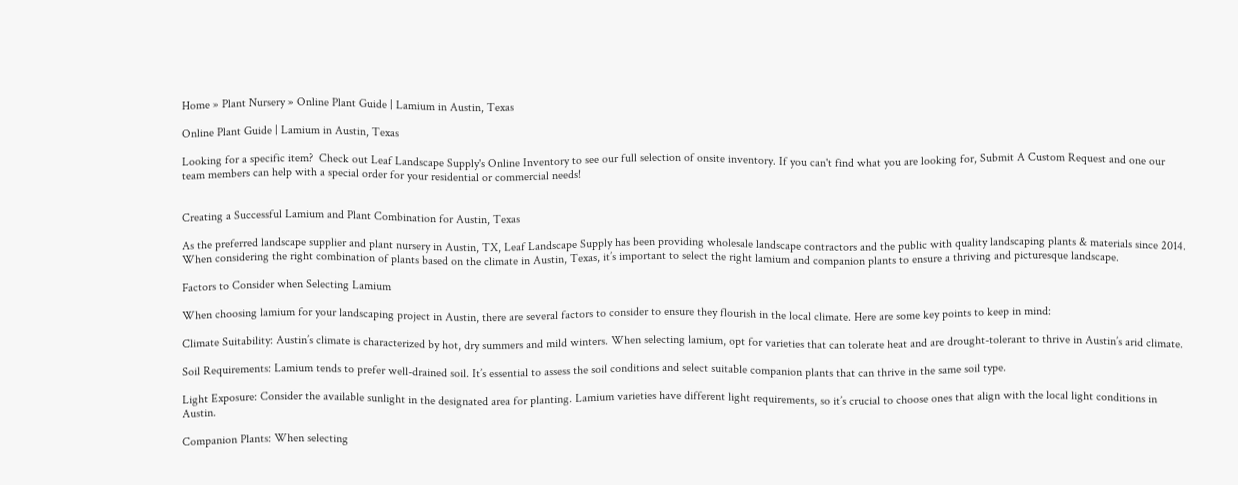Home » Plant Nursery » Online Plant Guide | Lamium in Austin, Texas

Online Plant Guide | Lamium in Austin, Texas

Looking for a specific item?  Check out Leaf Landscape Supply's Online Inventory to see our full selection of onsite inventory. If you can't find what you are looking for, Submit A Custom Request and one our team members can help with a special order for your residential or commercial needs!


Creating a Successful Lamium and Plant Combination for Austin, Texas

As the preferred landscape supplier and plant nursery in Austin, TX, Leaf Landscape Supply has been providing wholesale landscape contractors and the public with quality landscaping plants & materials since 2014. When considering the right combination of plants based on the climate in Austin, Texas, it’s important to select the right lamium and companion plants to ensure a thriving and picturesque landscape.

Factors to Consider when Selecting Lamium

When choosing lamium for your landscaping project in Austin, there are several factors to consider to ensure they flourish in the local climate. Here are some key points to keep in mind:

Climate Suitability: Austin’s climate is characterized by hot, dry summers and mild winters. When selecting lamium, opt for varieties that can tolerate heat and are drought-tolerant to thrive in Austin’s arid climate.

Soil Requirements: Lamium tends to prefer well-drained soil. It’s essential to assess the soil conditions and select suitable companion plants that can thrive in the same soil type.

Light Exposure: Consider the available sunlight in the designated area for planting. Lamium varieties have different light requirements, so it’s crucial to choose ones that align with the local light conditions in Austin.

Companion Plants: When selecting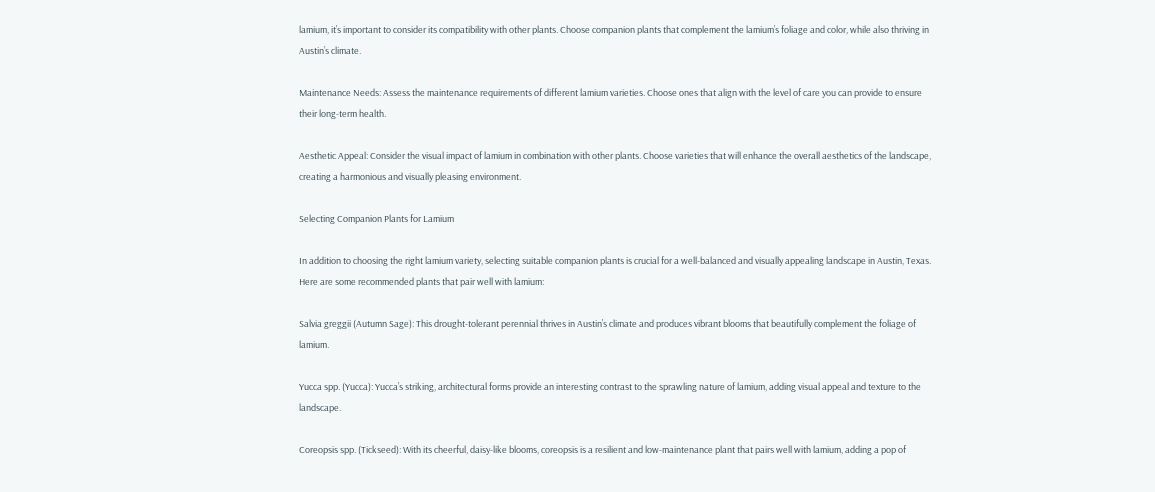lamium, it’s important to consider its compatibility with other plants. Choose companion plants that complement the lamium’s foliage and color, while also thriving in Austin’s climate.

Maintenance Needs: Assess the maintenance requirements of different lamium varieties. Choose ones that align with the level of care you can provide to ensure their long-term health.

Aesthetic Appeal: Consider the visual impact of lamium in combination with other plants. Choose varieties that will enhance the overall aesthetics of the landscape, creating a harmonious and visually pleasing environment.

Selecting Companion Plants for Lamium

In addition to choosing the right lamium variety, selecting suitable companion plants is crucial for a well-balanced and visually appealing landscape in Austin, Texas. Here are some recommended plants that pair well with lamium:

Salvia greggii (Autumn Sage): This drought-tolerant perennial thrives in Austin’s climate and produces vibrant blooms that beautifully complement the foliage of lamium.

Yucca spp. (Yucca): Yucca’s striking, architectural forms provide an interesting contrast to the sprawling nature of lamium, adding visual appeal and texture to the landscape.

Coreopsis spp. (Tickseed): With its cheerful, daisy-like blooms, coreopsis is a resilient and low-maintenance plant that pairs well with lamium, adding a pop of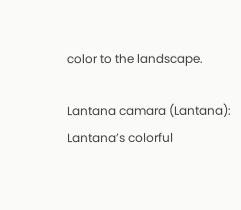color to the landscape.

Lantana camara (Lantana): Lantana’s colorful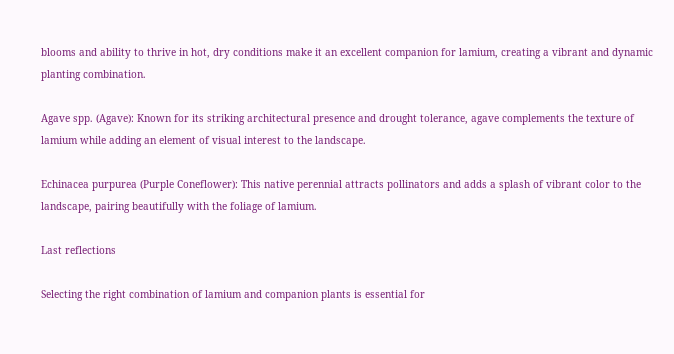blooms and ability to thrive in hot, dry conditions make it an excellent companion for lamium, creating a vibrant and dynamic planting combination.

Agave spp. (Agave): Known for its striking architectural presence and drought tolerance, agave complements the texture of lamium while adding an element of visual interest to the landscape.

Echinacea purpurea (Purple Coneflower): This native perennial attracts pollinators and adds a splash of vibrant color to the landscape, pairing beautifully with the foliage of lamium.

Last reflections

Selecting the right combination of lamium and companion plants is essential for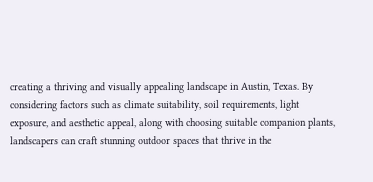creating a thriving and visually appealing landscape in Austin, Texas. By considering factors such as climate suitability, soil requirements, light exposure, and aesthetic appeal, along with choosing suitable companion plants, landscapers can craft stunning outdoor spaces that thrive in the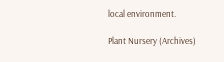local environment.

Plant Nursery (Archives)